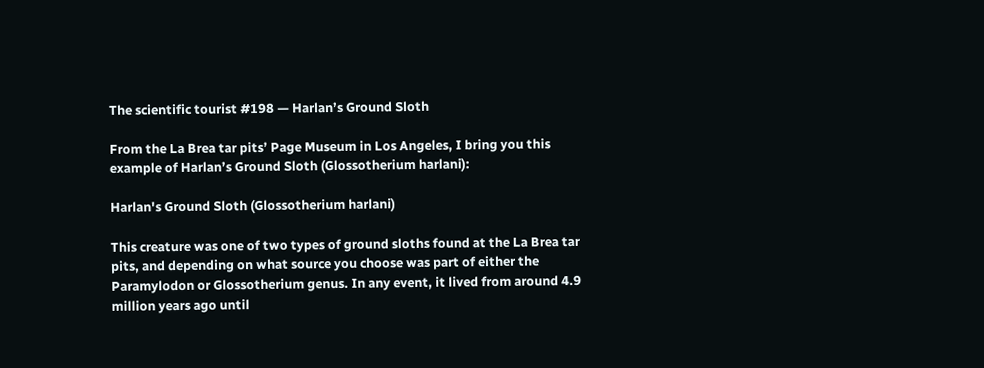The scientific tourist #198 — Harlan’s Ground Sloth

From the La Brea tar pits’ Page Museum in Los Angeles, I bring you this example of Harlan’s Ground Sloth (Glossotherium harlani):

Harlan's Ground Sloth (Glossotherium harlani)

This creature was one of two types of ground sloths found at the La Brea tar pits, and depending on what source you choose was part of either the Paramylodon or Glossotherium genus. In any event, it lived from around 4.9 million years ago until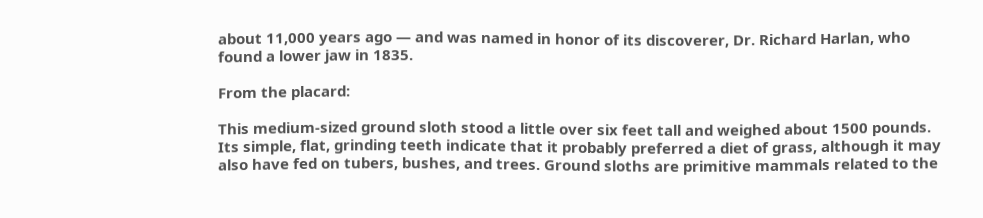about 11,000 years ago — and was named in honor of its discoverer, Dr. Richard Harlan, who found a lower jaw in 1835.

From the placard:

This medium-sized ground sloth stood a little over six feet tall and weighed about 1500 pounds. Its simple, flat, grinding teeth indicate that it probably preferred a diet of grass, although it may also have fed on tubers, bushes, and trees. Ground sloths are primitive mammals related to the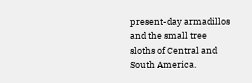present-day armadillos and the small tree sloths of Central and South America.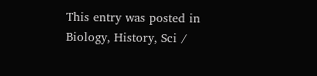This entry was posted in Biology, History, Sci /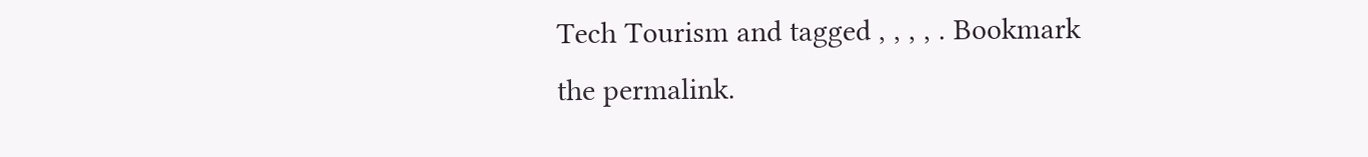Tech Tourism and tagged , , , , . Bookmark the permalink.